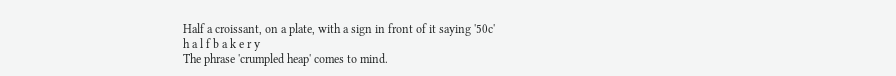Half a croissant, on a plate, with a sign in front of it saying '50c'
h a l f b a k e r y
The phrase 'crumpled heap' comes to mind.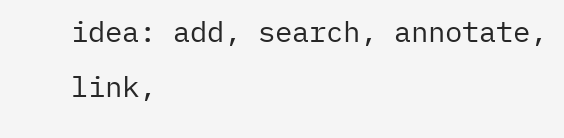idea: add, search, annotate, link,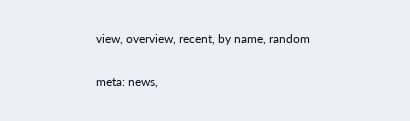view, overview, recent, by name, random

meta: news,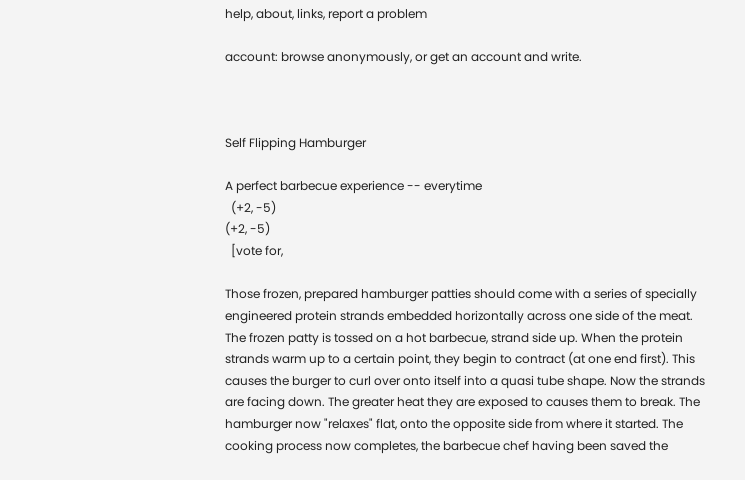help, about, links, report a problem

account: browse anonymously, or get an account and write.



Self Flipping Hamburger

A perfect barbecue experience -- everytime
  (+2, -5)
(+2, -5)
  [vote for,

Those frozen, prepared hamburger patties should come with a series of specially engineered protein strands embedded horizontally across one side of the meat. The frozen patty is tossed on a hot barbecue, strand side up. When the protein strands warm up to a certain point, they begin to contract (at one end first). This causes the burger to curl over onto itself into a quasi tube shape. Now the strands are facing down. The greater heat they are exposed to causes them to break. The hamburger now "relaxes" flat, onto the opposite side from where it started. The cooking process now completes, the barbecue chef having been saved the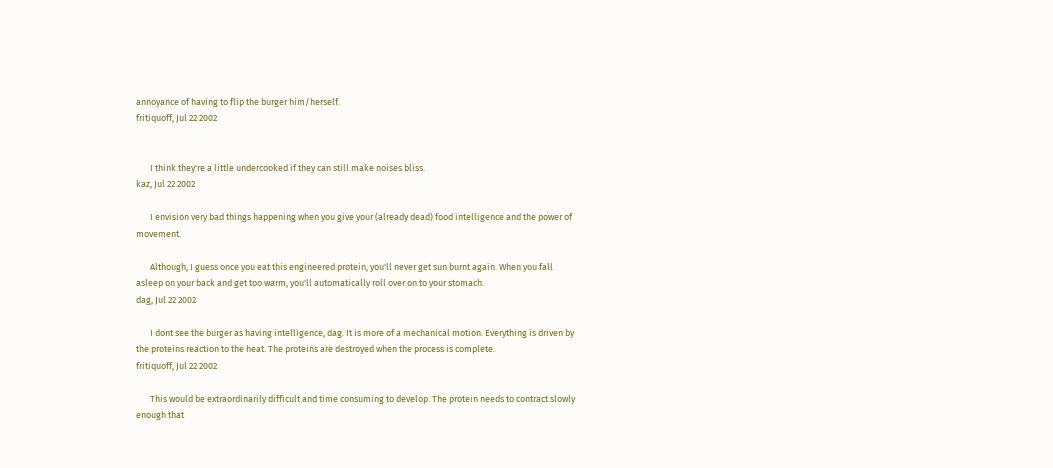annoyance of having to flip the burger him/herself.
fritiquoff, Jul 22 2002


       I think they're a little undercooked if they can still make noises bliss.
kaz, Jul 22 2002

       I envision very bad things happening when you give your (already dead) food intelligence and the power of movement.

       Although, I guess once you eat this engineered protein, you'll never get sun burnt again. When you fall asleep on your back and get too warm, you'll automatically roll over on to your stomach.
dag, Jul 22 2002

       I dont see the burger as having intelligence, dag. It is more of a mechanical motion. Everything is driven by the proteins reaction to the heat. The proteins are destroyed when the process is complete.
fritiquoff, Jul 22 2002

       This would be extraordinarily difficult and time consuming to develop. The protein needs to contract slowly enough that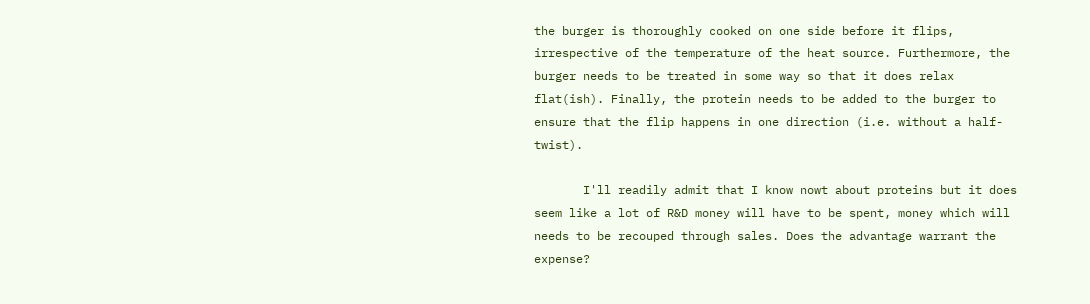the burger is thoroughly cooked on one side before it flips, irrespective of the temperature of the heat source. Furthermore, the burger needs to be treated in some way so that it does relax flat(ish). Finally, the protein needs to be added to the burger to ensure that the flip happens in one direction (i.e. without a half-twist).

       I'll readily admit that I know nowt about proteins but it does seem like a lot of R&D money will have to be spent, money which will needs to be recouped through sales. Does the advantage warrant the expense?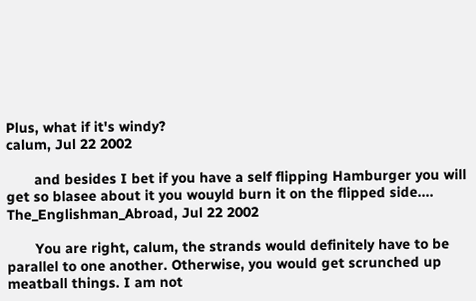Plus, what if it's windy?
calum, Jul 22 2002

       and besides I bet if you have a self flipping Hamburger you will get so blasee about it you wouyld burn it on the flipped side....
The_Englishman_Abroad, Jul 22 2002

       You are right, calum, the strands would definitely have to be parallel to one another. Otherwise, you would get scrunched up meatball things. I am not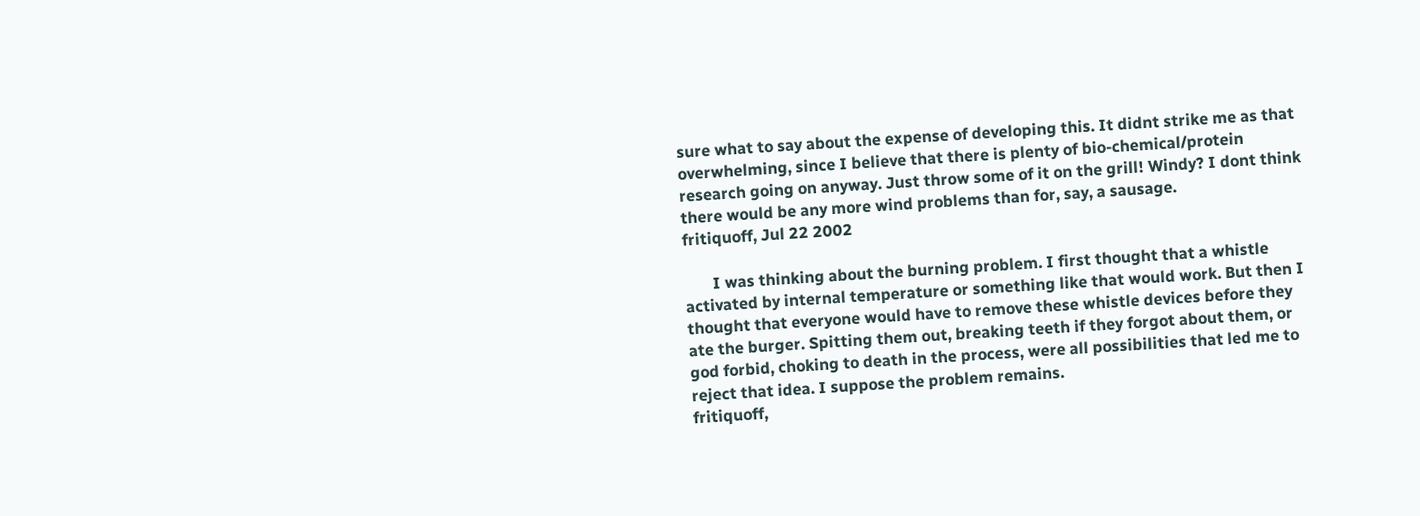sure what to say about the expense of developing this. It didnt strike me as that overwhelming, since I believe that there is plenty of bio-chemical/protein research going on anyway. Just throw some of it on the grill! Windy? I dont think there would be any more wind problems than for, say, a sausage.
fritiquoff, Jul 22 2002

       I was thinking about the burning problem. I first thought that a whistle activated by internal temperature or something like that would work. But then I thought that everyone would have to remove these whistle devices before they ate the burger. Spitting them out, breaking teeth if they forgot about them, or god forbid, choking to death in the process, were all possibilities that led me to reject that idea. I suppose the problem remains.
fritiquoff,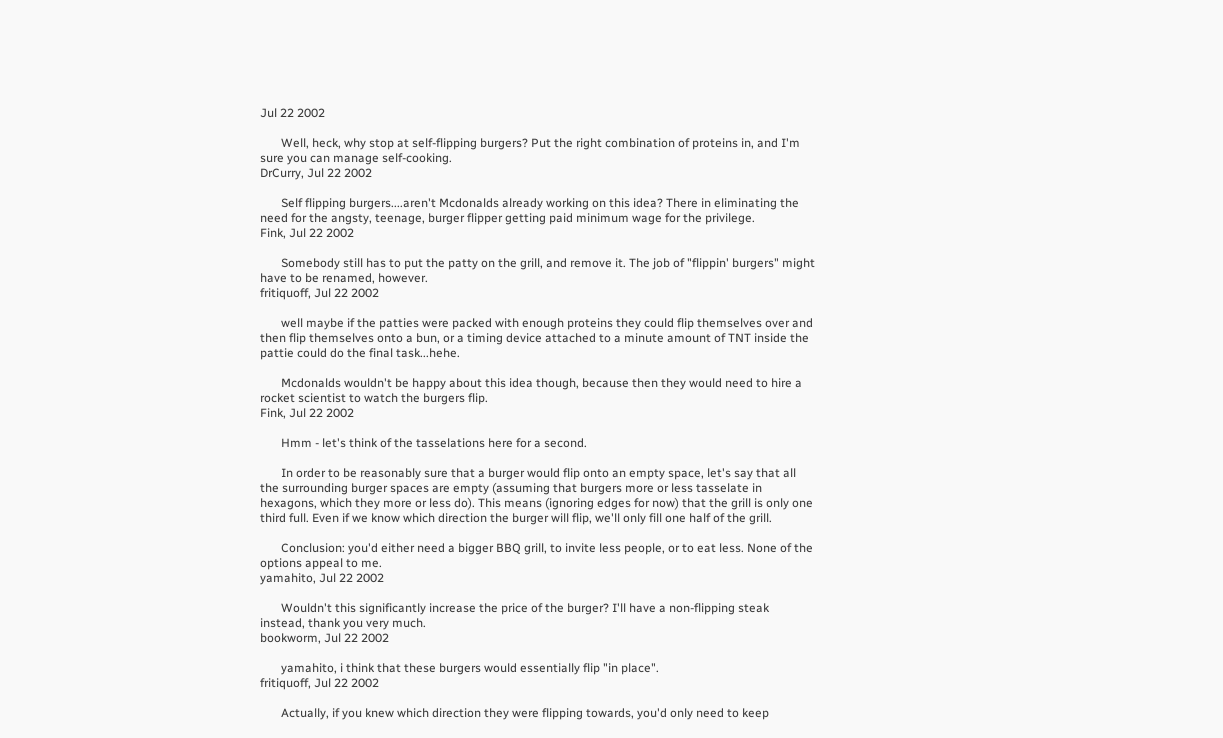Jul 22 2002

       Well, heck, why stop at self-flipping burgers? Put the right combination of proteins in, and I'm sure you can manage self-cooking.
DrCurry, Jul 22 2002

       Self flipping burgers....aren't Mcdonalds already working on this idea? There in eliminating the need for the angsty, teenage, burger flipper getting paid minimum wage for the privilege.
Fink, Jul 22 2002

       Somebody still has to put the patty on the grill, and remove it. The job of "flippin' burgers" might have to be renamed, however.
fritiquoff, Jul 22 2002

       well maybe if the patties were packed with enough proteins they could flip themselves over and then flip themselves onto a bun, or a timing device attached to a minute amount of TNT inside the pattie could do the final task...hehe.

       Mcdonalds wouldn't be happy about this idea though, because then they would need to hire a rocket scientist to watch the burgers flip.
Fink, Jul 22 2002

       Hmm - let's think of the tasselations here for a second.

       In order to be reasonably sure that a burger would flip onto an empty space, let's say that all the surrounding burger spaces are empty (assuming that burgers more or less tasselate in hexagons, which they more or less do). This means (ignoring edges for now) that the grill is only one third full. Even if we know which direction the burger will flip, we'll only fill one half of the grill.

       Conclusion: you'd either need a bigger BBQ grill, to invite less people, or to eat less. None of the options appeal to me.
yamahito, Jul 22 2002

       Wouldn't this significantly increase the price of the burger? I'll have a non-flipping steak instead, thank you very much.
bookworm, Jul 22 2002

       yamahito, i think that these burgers would essentially flip "in place".
fritiquoff, Jul 22 2002

       Actually, if you knew which direction they were flipping towards, you'd only need to keep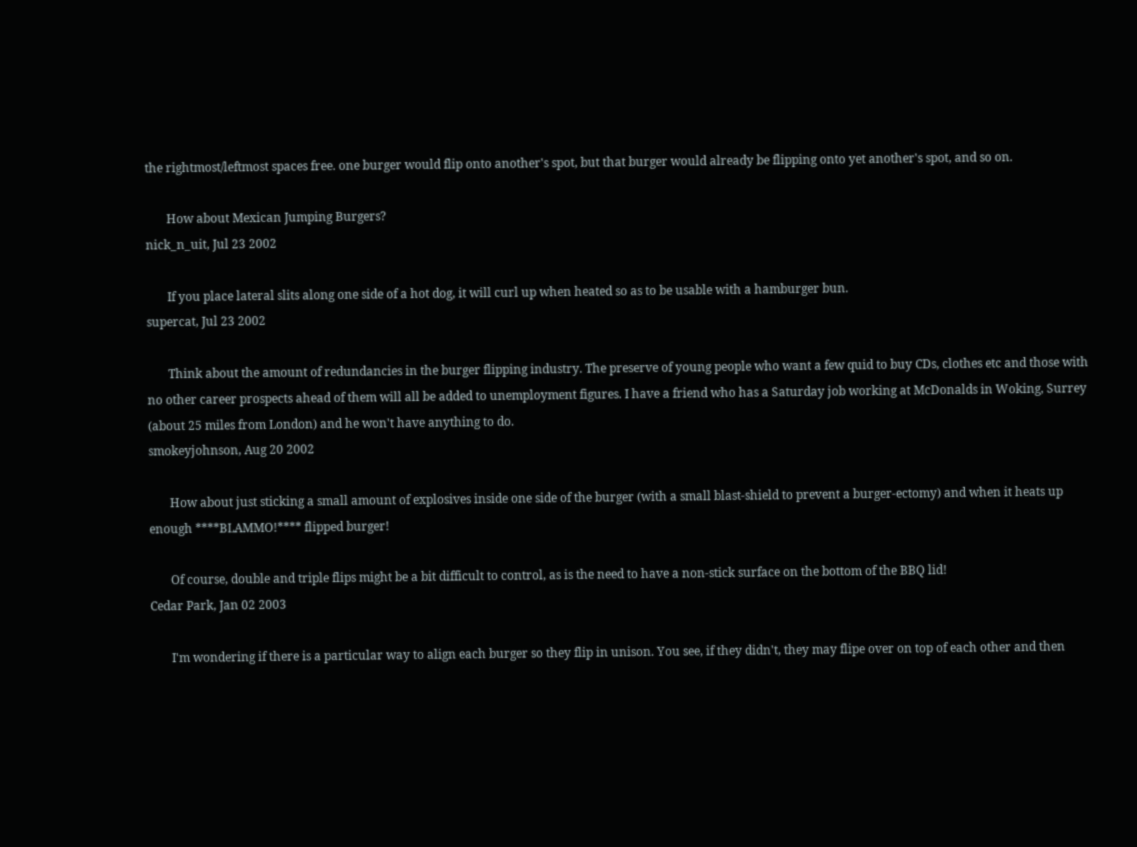the rightmost/leftmost spaces free. one burger would flip onto another's spot, but that burger would already be flipping onto yet another's spot, and so on.

       How about Mexican Jumping Burgers?
nick_n_uit, Jul 23 2002

       If you place lateral slits along one side of a hot dog, it will curl up when heated so as to be usable with a hamburger bun.
supercat, Jul 23 2002

       Think about the amount of redundancies in the burger flipping industry. The preserve of young people who want a few quid to buy CDs, clothes etc and those with no other career prospects ahead of them will all be added to unemployment figures. I have a friend who has a Saturday job working at McDonalds in Woking, Surrey (about 25 miles from London) and he won't have anything to do.
smokeyjohnson, Aug 20 2002

       How about just sticking a small amount of explosives inside one side of the burger (with a small blast-shield to prevent a burger-ectomy) and when it heats up enough ****BLAMMO!**** flipped burger!

       Of course, double and triple flips might be a bit difficult to control, as is the need to have a non-stick surface on the bottom of the BBQ lid!
Cedar Park, Jan 02 2003

       I'm wondering if there is a particular way to align each burger so they flip in unison. You see, if they didn't, they may flipe over on top of each other and then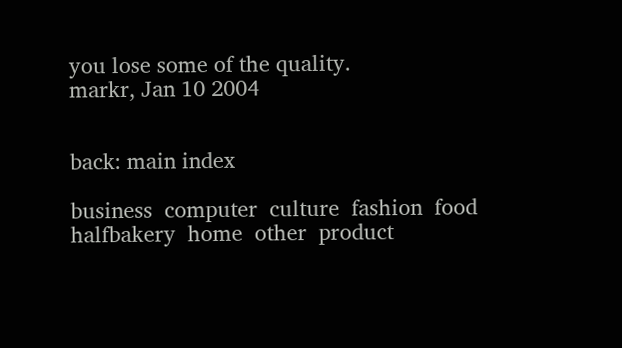you lose some of the quality.
markr, Jan 10 2004


back: main index

business  computer  culture  fashion  food  halfbakery  home  other  product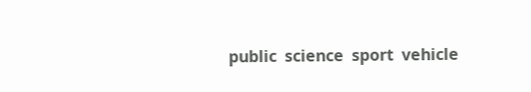public  science  sport  vehicle